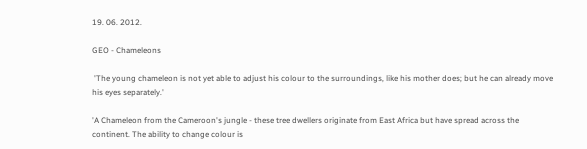19. 06. 2012.

GEO - Chameleons

 'The young chameleon is not yet able to adjust his colour to the surroundings, like his mother does; but he can already move his eyes separately.'

'A Chameleon from the Cameroon's jungle - these tree dwellers originate from East Africa but have spread across the continent. The ability to change colour is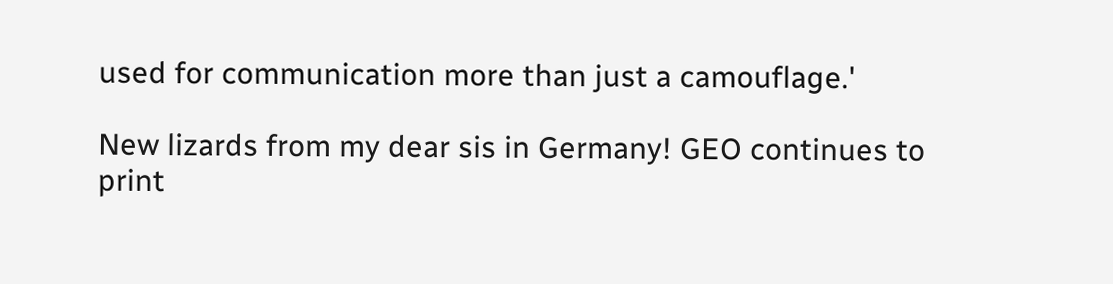used for communication more than just a camouflage.'

New lizards from my dear sis in Germany! GEO continues to print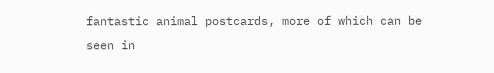fantastic animal postcards, more of which can be seen in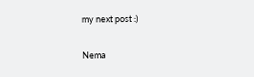my next post :)

Nema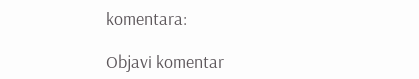komentara:

Objavi komentar